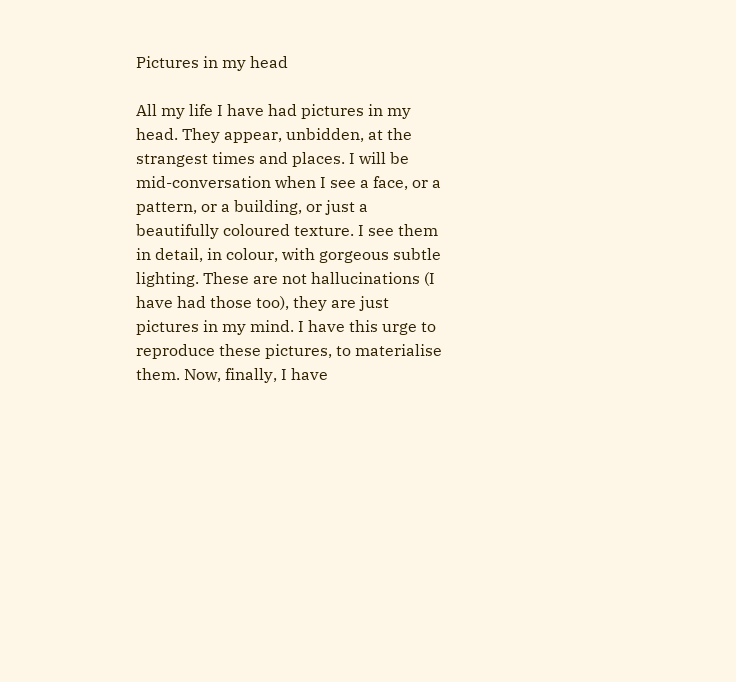Pictures in my head

All my life I have had pictures in my head. They appear, unbidden, at the strangest times and places. I will be mid-conversation when I see a face, or a pattern, or a building, or just a beautifully coloured texture. I see them in detail, in colour, with gorgeous subtle lighting. These are not hallucinations (I have had those too), they are just pictures in my mind. I have this urge to reproduce these pictures, to materialise them. Now, finally, I have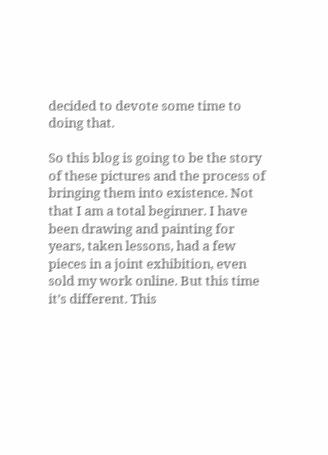decided to devote some time to doing that.

So this blog is going to be the story of these pictures and the process of bringing them into existence. Not that I am a total beginner. I have been drawing and painting for years, taken lessons, had a few pieces in a joint exhibition, even sold my work online. But this time it’s different. This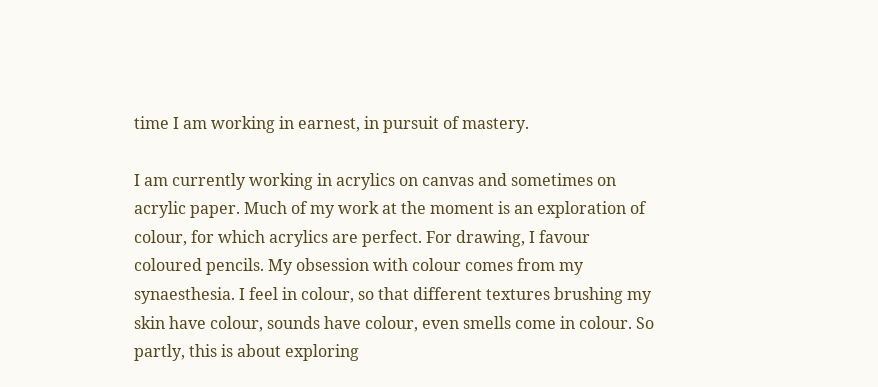time I am working in earnest, in pursuit of mastery.

I am currently working in acrylics on canvas and sometimes on acrylic paper. Much of my work at the moment is an exploration of colour, for which acrylics are perfect. For drawing, I favour coloured pencils. My obsession with colour comes from my synaesthesia. I feel in colour, so that different textures brushing my skin have colour, sounds have colour, even smells come in colour. So partly, this is about exploring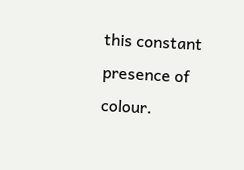this constant presence of colour.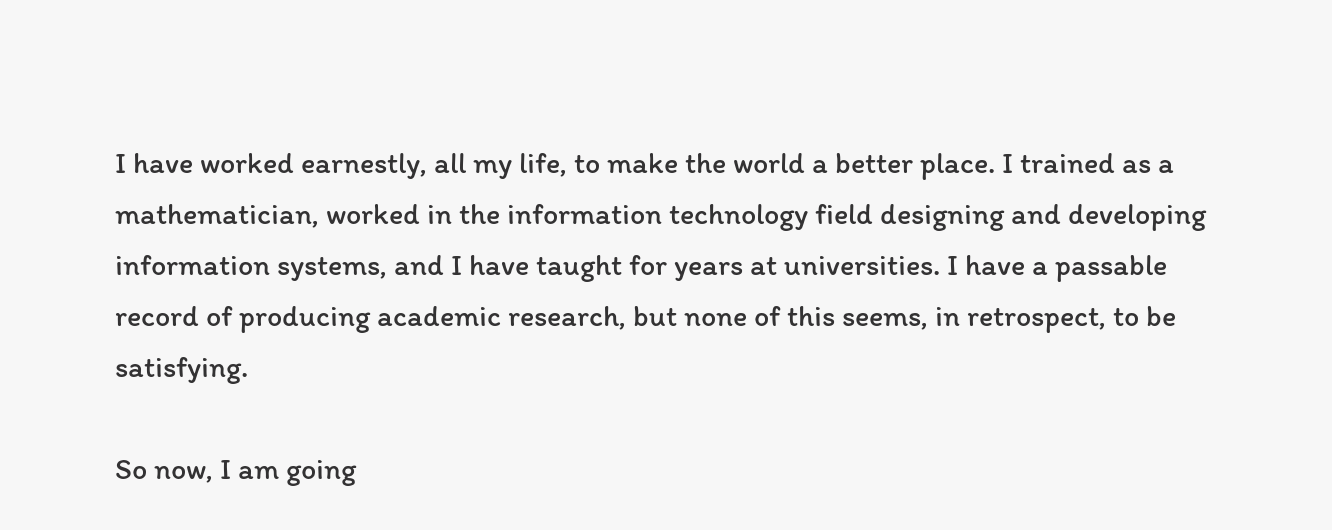I have worked earnestly, all my life, to make the world a better place. I trained as a mathematician, worked in the information technology field designing and developing information systems, and I have taught for years at universities. I have a passable record of producing academic research, but none of this seems, in retrospect, to be satisfying.

So now, I am going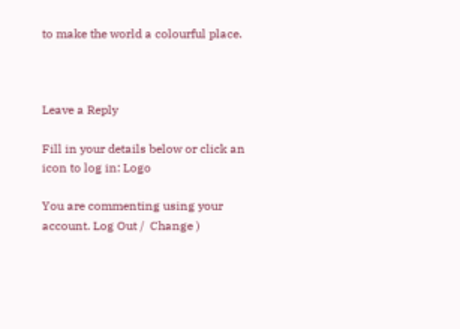to make the world a colourful place.



Leave a Reply

Fill in your details below or click an icon to log in: Logo

You are commenting using your account. Log Out /  Change )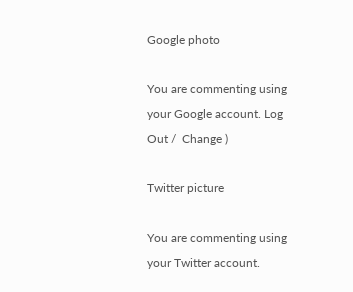Google photo

You are commenting using your Google account. Log Out /  Change )

Twitter picture

You are commenting using your Twitter account.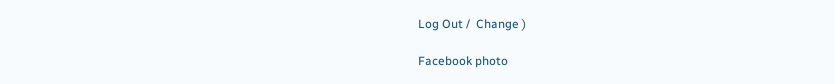Log Out /  Change )

Facebook photo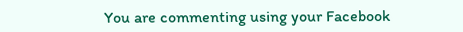You are commenting using your Facebook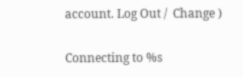account. Log Out /  Change )

Connecting to %s